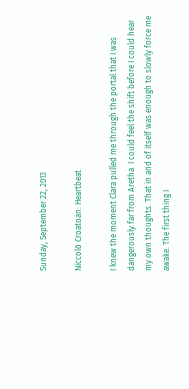Sunday, September 22, 2013

Niccolò Croatoan: Heartbeat

I knew the moment Clara pulled me through the portal that I was dangerously far from Aretha. I could feel the shift before I could hear my own thoughts. That in and of itself was enough to slowly force me awake. The first thing I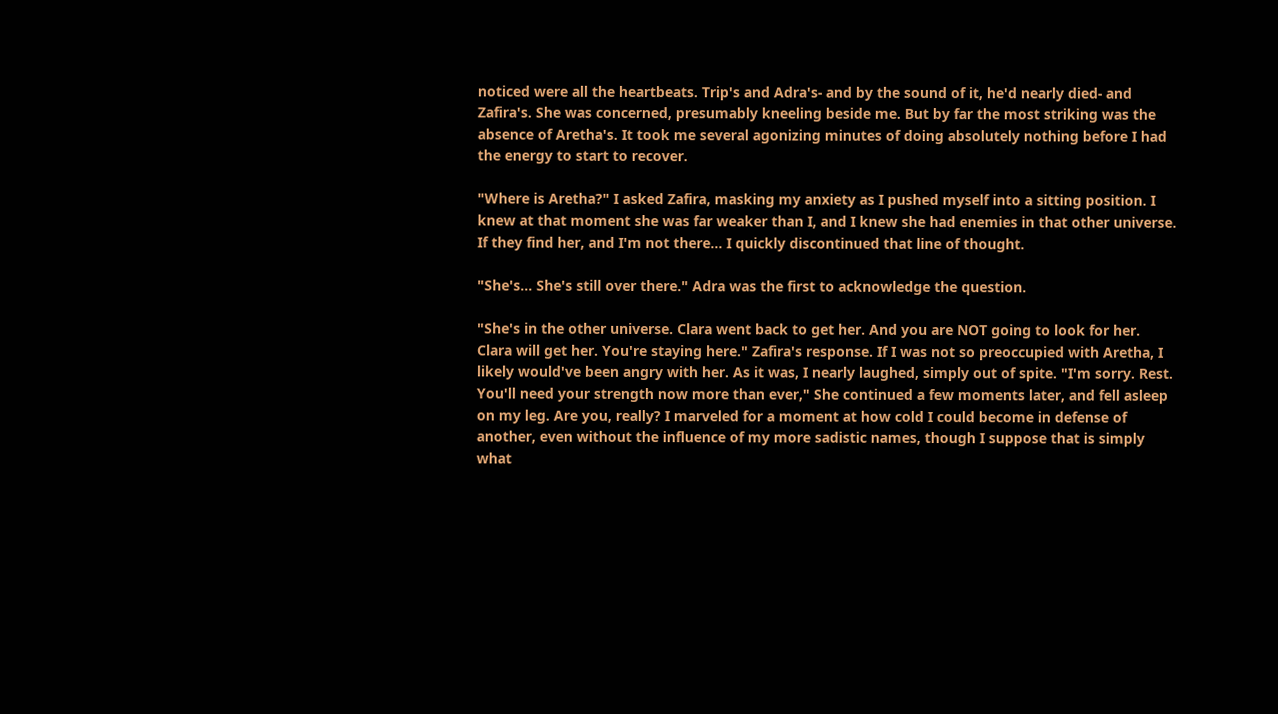noticed were all the heartbeats. Trip's and Adra's- and by the sound of it, he'd nearly died- and Zafira's. She was concerned, presumably kneeling beside me. But by far the most striking was the absence of Aretha's. It took me several agonizing minutes of doing absolutely nothing before I had the energy to start to recover.

"Where is Aretha?" I asked Zafira, masking my anxiety as I pushed myself into a sitting position. I knew at that moment she was far weaker than I, and I knew she had enemies in that other universe. If they find her, and I'm not there... I quickly discontinued that line of thought.

"She's... She's still over there." Adra was the first to acknowledge the question.

"She's in the other universe. Clara went back to get her. And you are NOT going to look for her. Clara will get her. You're staying here." Zafira's response. If I was not so preoccupied with Aretha, I likely would've been angry with her. As it was, I nearly laughed, simply out of spite. "I'm sorry. Rest. You'll need your strength now more than ever," She continued a few moments later, and fell asleep on my leg. Are you, really? I marveled for a moment at how cold I could become in defense of another, even without the influence of my more sadistic names, though I suppose that is simply what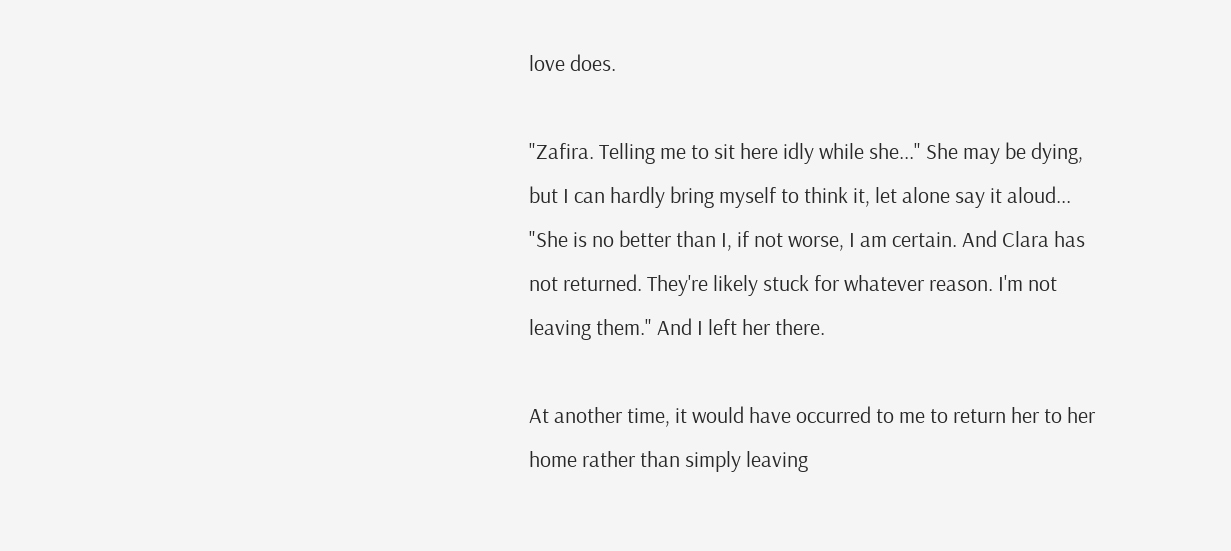love does.

"Zafira. Telling me to sit here idly while she..." She may be dying, but I can hardly bring myself to think it, let alone say it aloud... "She is no better than I, if not worse, I am certain. And Clara has not returned. They're likely stuck for whatever reason. I'm not leaving them." And I left her there.

At another time, it would have occurred to me to return her to her home rather than simply leaving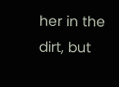her in the dirt, but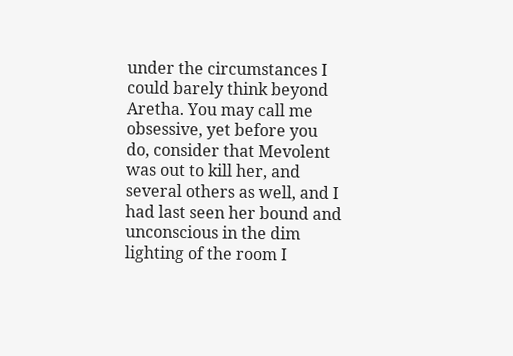under the circumstances I could barely think beyond Aretha. You may call me obsessive, yet before you do, consider that Mevolent was out to kill her, and several others as well, and I had last seen her bound and unconscious in the dim lighting of the room I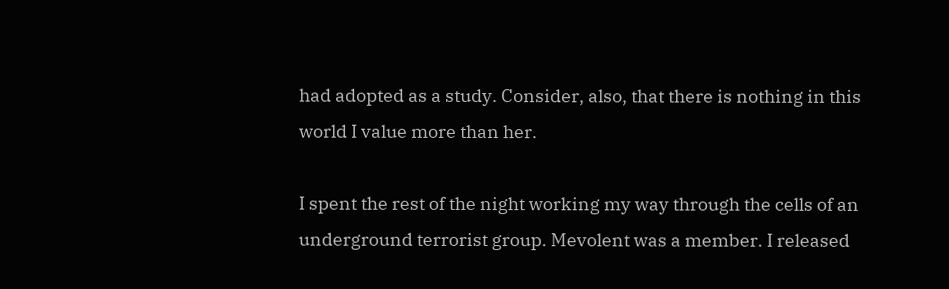had adopted as a study. Consider, also, that there is nothing in this world I value more than her.

I spent the rest of the night working my way through the cells of an underground terrorist group. Mevolent was a member. I released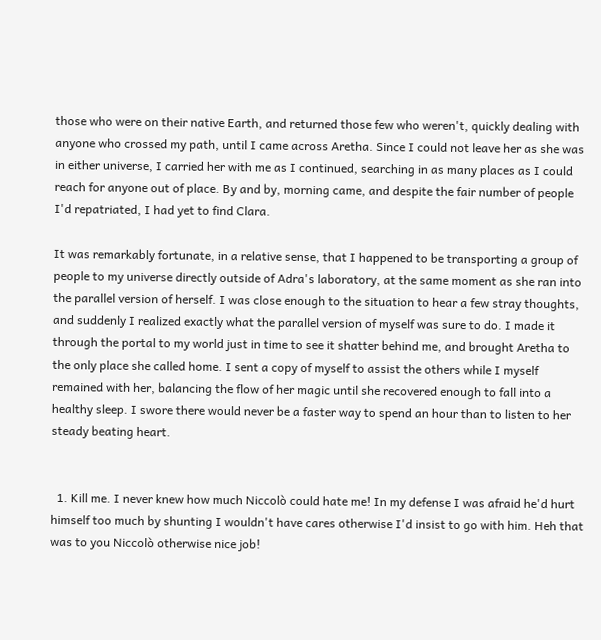those who were on their native Earth, and returned those few who weren't, quickly dealing with anyone who crossed my path, until I came across Aretha. Since I could not leave her as she was in either universe, I carried her with me as I continued, searching in as many places as I could reach for anyone out of place. By and by, morning came, and despite the fair number of people I'd repatriated, I had yet to find Clara.

It was remarkably fortunate, in a relative sense, that I happened to be transporting a group of people to my universe directly outside of Adra's laboratory, at the same moment as she ran into the parallel version of herself. I was close enough to the situation to hear a few stray thoughts, and suddenly I realized exactly what the parallel version of myself was sure to do. I made it through the portal to my world just in time to see it shatter behind me, and brought Aretha to the only place she called home. I sent a copy of myself to assist the others while I myself remained with her, balancing the flow of her magic until she recovered enough to fall into a healthy sleep. I swore there would never be a faster way to spend an hour than to listen to her steady beating heart.


  1. Kill me. I never knew how much Niccolò could hate me! In my defense I was afraid he'd hurt himself too much by shunting I wouldn't have cares otherwise I'd insist to go with him. Heh that was to you Niccolò otherwise nice job!